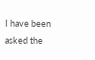I have been asked the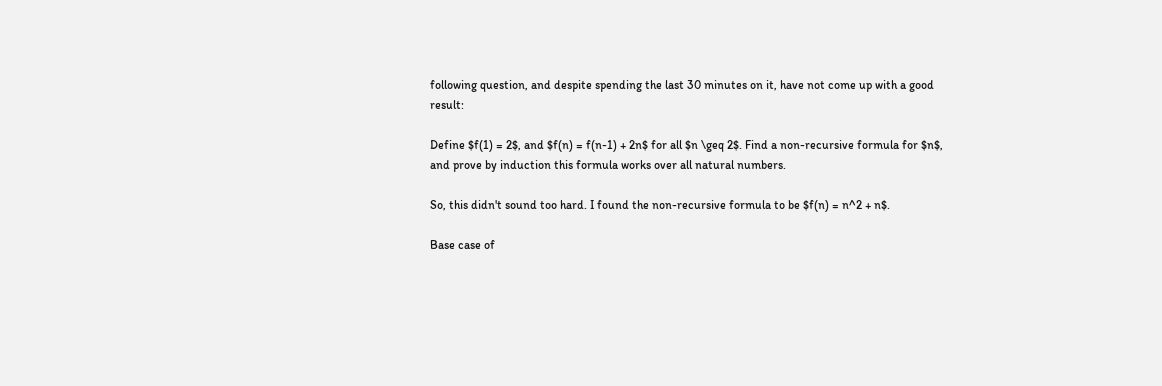following question, and despite spending the last 30 minutes on it, have not come up with a good result:

Define $f(1) = 2$, and $f(n) = f(n-1) + 2n$ for all $n \geq 2$. Find a non-recursive formula for $n$, and prove by induction this formula works over all natural numbers.

So, this didn't sound too hard. I found the non-recursive formula to be $f(n) = n^2 + n$.

Base case of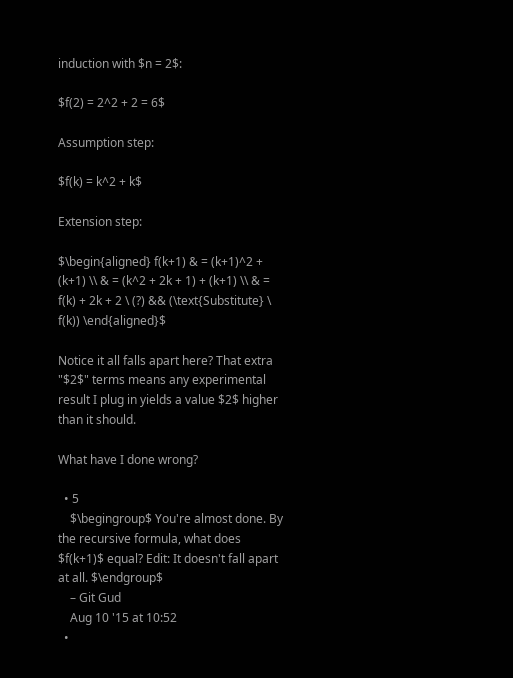induction with $n = 2$:

$f(2) = 2^2 + 2 = 6$

Assumption step:

$f(k) = k^2 + k$

Extension step:

$\begin{aligned} f(k+1) & = (k+1)^2 + (k+1) \\ & = (k^2 + 2k + 1) + (k+1) \\ & = f(k) + 2k + 2 \ (?) && (\text{Substitute} \ f(k)) \end{aligned}$

Notice it all falls apart here? That extra "$2$" terms means any experimental result I plug in yields a value $2$ higher than it should.

What have I done wrong?

  • 5
    $\begingroup$ You're almost done. By the recursive formula, what does $f(k+1)$ equal? Edit: It doesn't fall apart at all. $\endgroup$
    – Git Gud
    Aug 10 '15 at 10:52
  •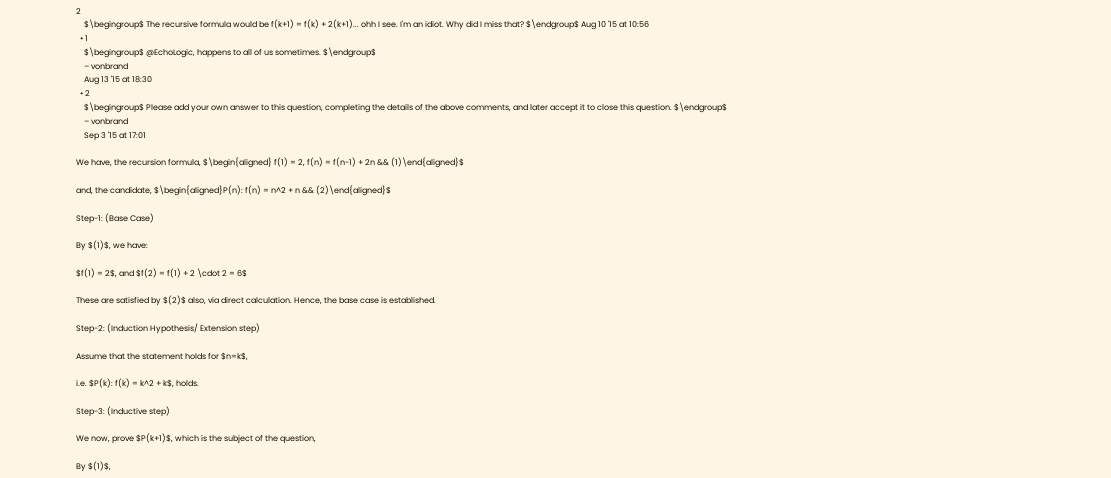2
    $\begingroup$ The recursive formula would be f(k+1) = f(k) + 2(k+1)... ohh I see. I'm an idiot. Why did I miss that? $\endgroup$ Aug 10 '15 at 10:56
  • 1
    $\begingroup$ @EchoLogic, happens to all of us sometimes. $\endgroup$
    – vonbrand
    Aug 13 '15 at 18:30
  • 2
    $\begingroup$ Please add your own answer to this question, completing the details of the above comments, and later accept it to close this question. $\endgroup$
    – vonbrand
    Sep 3 '15 at 17:01

We have, the recursion formula, $\begin{aligned} f(1) = 2, f(n) = f(n-1) + 2n && (1)\end{aligned}$

and, the candidate, $\begin{aligned}P(n): f(n) = n^2 + n && (2)\end{aligned}$

Step-1: (Base Case)

By $(1)$, we have:

$f(1) = 2$, and $f(2) = f(1) + 2 \cdot 2 = 6$

These are satisfied by $(2)$ also, via direct calculation. Hence, the base case is established.

Step-2: (Induction Hypothesis/ Extension step)

Assume that the statement holds for $n=k$,

i.e. $P(k): f(k) = k^2 + k$, holds.

Step-3: (Inductive step)

We now, prove $P(k+1)$, which is the subject of the question,

By $(1)$,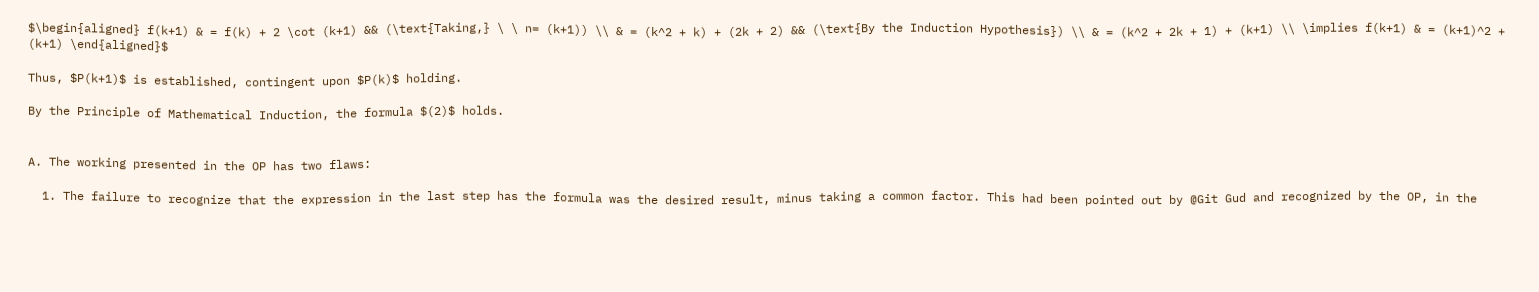$\begin{aligned} f(k+1) & = f(k) + 2 \cot (k+1) && (\text{Taking,} \ \ n= (k+1)) \\ & = (k^2 + k) + (2k + 2) && (\text{By the Induction Hypothesis}) \\ & = (k^2 + 2k + 1) + (k+1) \\ \implies f(k+1) & = (k+1)^2 + (k+1) \end{aligned}$

Thus, $P(k+1)$ is established, contingent upon $P(k)$ holding.

By the Principle of Mathematical Induction, the formula $(2)$ holds.


A. The working presented in the OP has two flaws:

  1. The failure to recognize that the expression in the last step has the formula was the desired result, minus taking a common factor. This had been pointed out by @Git Gud and recognized by the OP, in the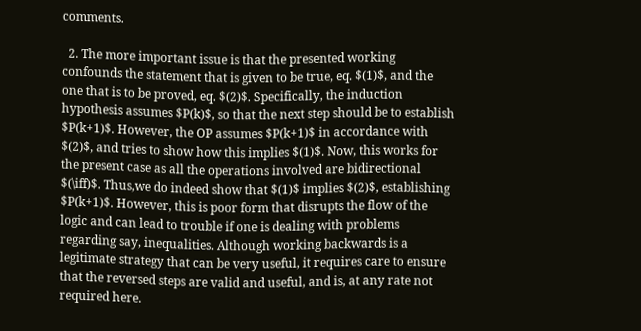comments.

  2. The more important issue is that the presented working confounds the statement that is given to be true, eq. $(1)$, and the one that is to be proved, eq. $(2)$. Specifically, the induction hypothesis assumes $P(k)$, so that the next step should be to establish $P(k+1)$. However, the OP assumes $P(k+1)$ in accordance with $(2)$, and tries to show how this implies $(1)$. Now, this works for the present case as all the operations involved are bidirectional $(\iff)$. Thus,we do indeed show that $(1)$ implies $(2)$, establishing $P(k+1)$. However, this is poor form that disrupts the flow of the logic and can lead to trouble if one is dealing with problems regarding say, inequalities. Although working backwards is a legitimate strategy that can be very useful, it requires care to ensure that the reversed steps are valid and useful, and is, at any rate not required here.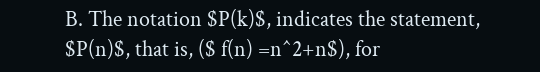B. The notation $P(k)$, indicates the statement, $P(n)$, that is, ($ f(n) =n^2+n$), for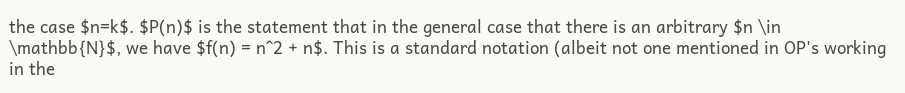the case $n=k$. $P(n)$ is the statement that in the general case that there is an arbitrary $n \in \mathbb{N}$, we have $f(n) = n^2 + n$. This is a standard notation (albeit not one mentioned in OP's working in the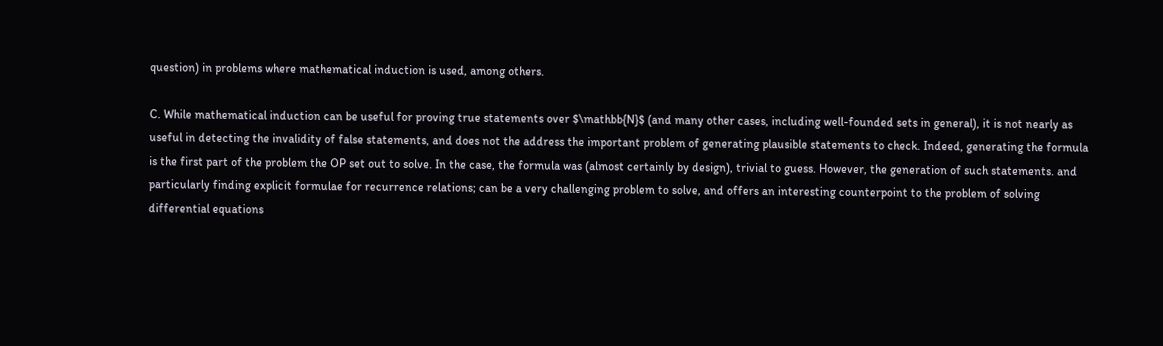question) in problems where mathematical induction is used, among others.

C. While mathematical induction can be useful for proving true statements over $\mathbb{N}$ (and many other cases, including well-founded sets in general), it is not nearly as useful in detecting the invalidity of false statements, and does not the address the important problem of generating plausible statements to check. Indeed, generating the formula is the first part of the problem the OP set out to solve. In the case, the formula was (almost certainly by design), trivial to guess. However, the generation of such statements. and particularly finding explicit formulae for recurrence relations; can be a very challenging problem to solve, and offers an interesting counterpoint to the problem of solving differential equations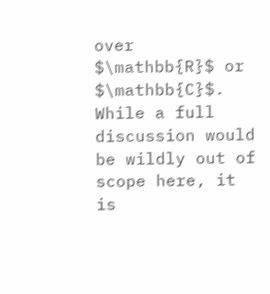over $\mathbb{R}$ or $\mathbb{C}$. While a full discussion would be wildly out of scope here, it is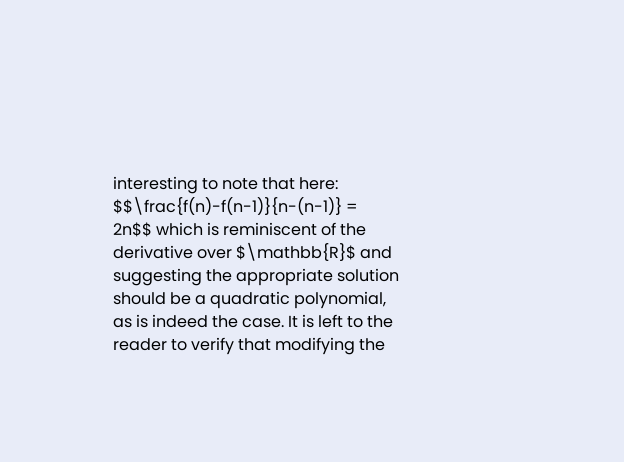interesting to note that here: $$\frac{f(n)-f(n-1)}{n-(n-1)} = 2n$$ which is reminiscent of the derivative over $\mathbb{R}$ and suggesting the appropriate solution should be a quadratic polynomial, as is indeed the case. It is left to the reader to verify that modifying the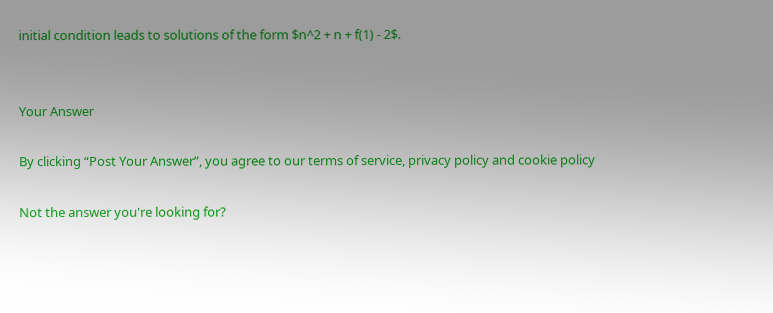initial condition leads to solutions of the form $n^2 + n + f(1) - 2$.


Your Answer

By clicking “Post Your Answer”, you agree to our terms of service, privacy policy and cookie policy

Not the answer you're looking for?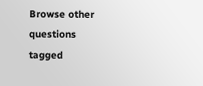Browse other questions tagged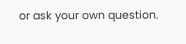or ask your own question.